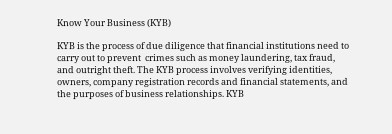Know Your Business (KYB)

KYB is the process of due diligence that financial institutions need to carry out to prevent  crimes such as money laundering, tax fraud, and outright theft. The KYB process involves verifying identities, owners, company registration records and financial statements, and the purposes of business relationships. KYB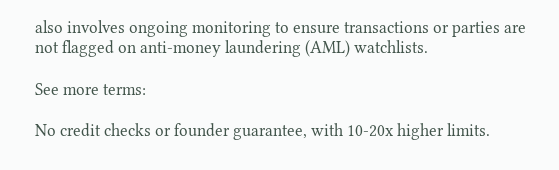also involves ongoing monitoring to ensure transactions or parties are not flagged on anti-money laundering (AML) watchlists.

See more terms:

No credit checks or founder guarantee, with 10-20x higher limits.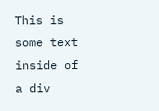This is some text inside of a div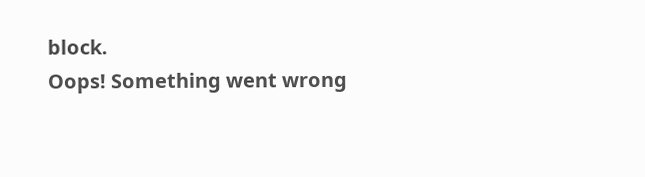block.
Oops! Something went wrong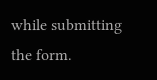while submitting the form.